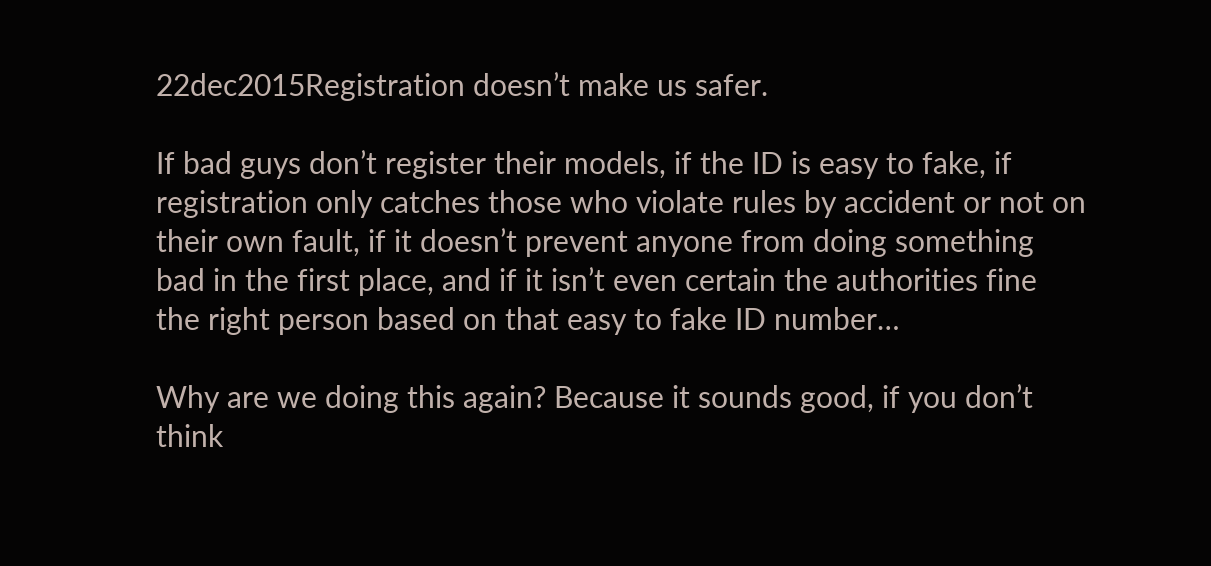22dec2015Registration doesn’t make us safer.

If bad guys don’t register their models, if the ID is easy to fake, if registration only catches those who violate rules by accident or not on their own fault, if it doesn’t prevent anyone from doing something bad in the first place, and if it isn’t even certain the authorities fine the right person based on that easy to fake ID number…

Why are we doing this again? Because it sounds good, if you don’t think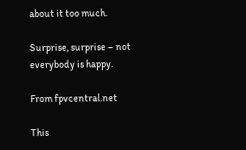about it too much.

Surprise, surprise – not everybody is happy.

From fpvcentral.net

This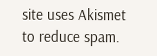site uses Akismet to reduce spam.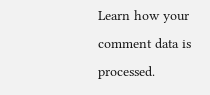Learn how your comment data is processed.